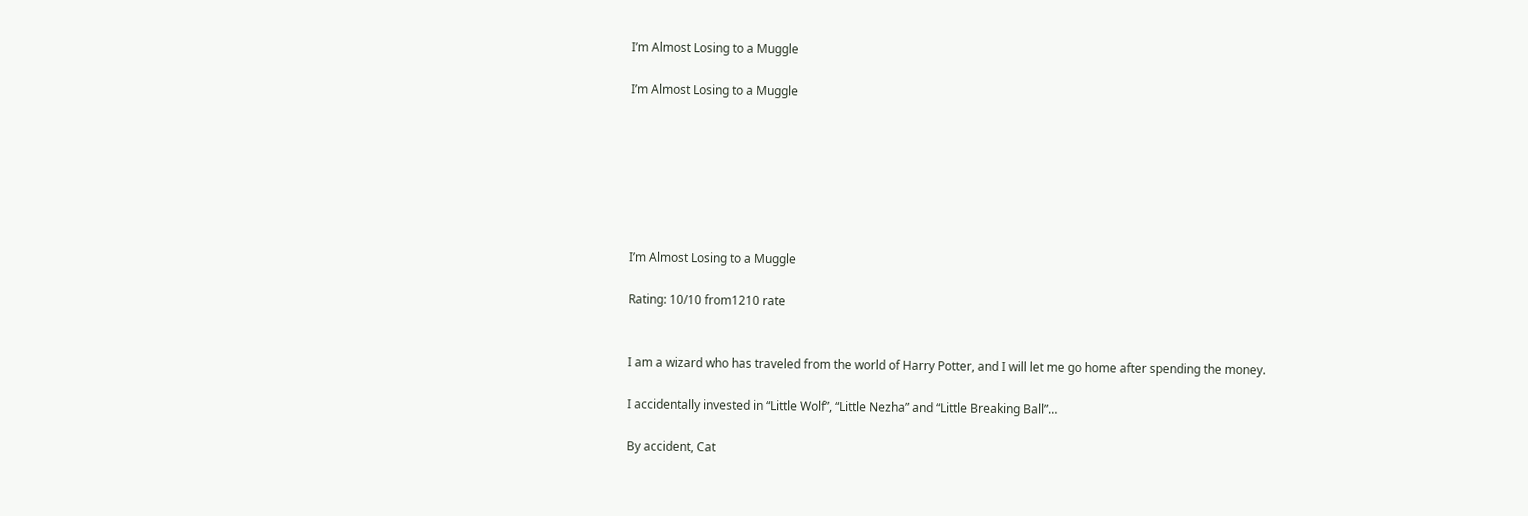I’m Almost Losing to a Muggle

I’m Almost Losing to a Muggle







I’m Almost Losing to a Muggle

Rating: 10/10 from1210 rate


I am a wizard who has traveled from the world of Harry Potter, and I will let me go home after spending the money.

I accidentally invested in “Little Wolf”, “Little Nezha” and “Little Breaking Ball”…

By accident, Cat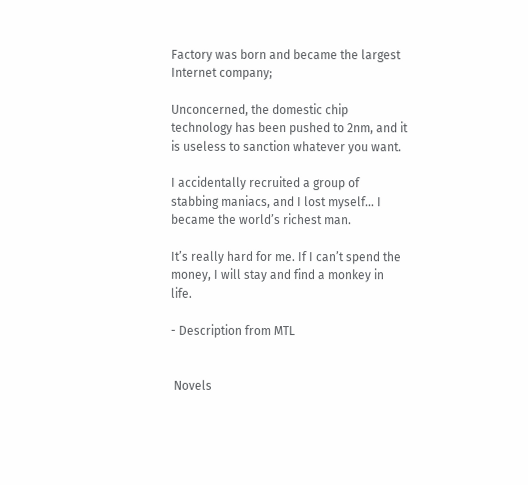Factory was born and became the largest Internet company;

Unconcerned, the domestic chip technology has been pushed to 2nm, and it is useless to sanction whatever you want.

I accidentally recruited a group of stabbing maniacs, and I lost myself… I became the world’s richest man.

It’s really hard for me. If I can’t spend the money, I will stay and find a monkey in life.

- Description from MTL


 Novels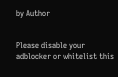by Author


Please disable your adblocker or whitelist this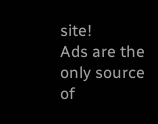site!
Ads are the only source of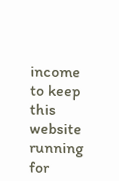income to keep this website running for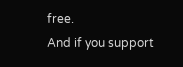free.
And if you support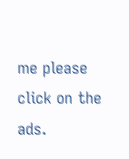me please click on the ads.